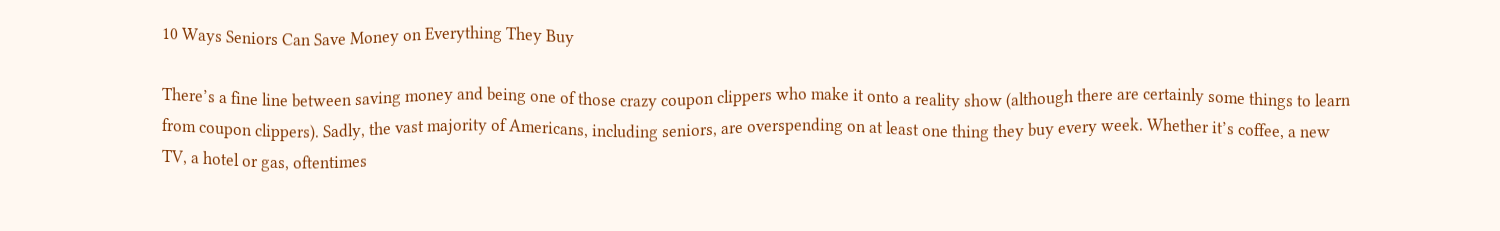10 Ways Seniors Can Save Money on Everything They Buy

There’s a fine line between saving money and being one of those crazy coupon clippers who make it onto a reality show (although there are certainly some things to learn from coupon clippers). Sadly, the vast majority of Americans, including seniors, are overspending on at least one thing they buy every week. Whether it’s coffee, a new TV, a hotel or gas, oftentimes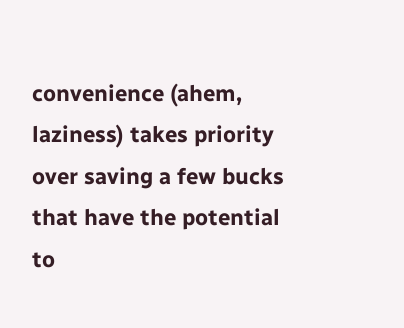convenience (ahem, laziness) takes priority over saving a few bucks that have the potential to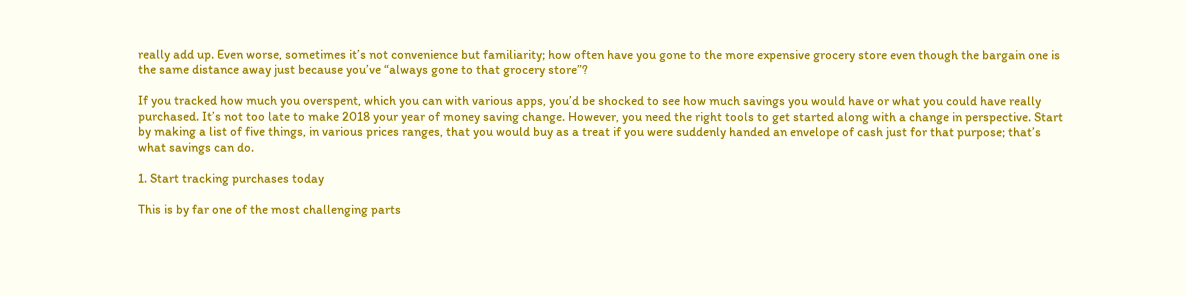really add up. Even worse, sometimes it’s not convenience but familiarity; how often have you gone to the more expensive grocery store even though the bargain one is the same distance away just because you’ve “always gone to that grocery store”?

If you tracked how much you overspent, which you can with various apps, you’d be shocked to see how much savings you would have or what you could have really purchased. It’s not too late to make 2018 your year of money saving change. However, you need the right tools to get started along with a change in perspective. Start by making a list of five things, in various prices ranges, that you would buy as a treat if you were suddenly handed an envelope of cash just for that purpose; that’s what savings can do.

1. Start tracking purchases today

This is by far one of the most challenging parts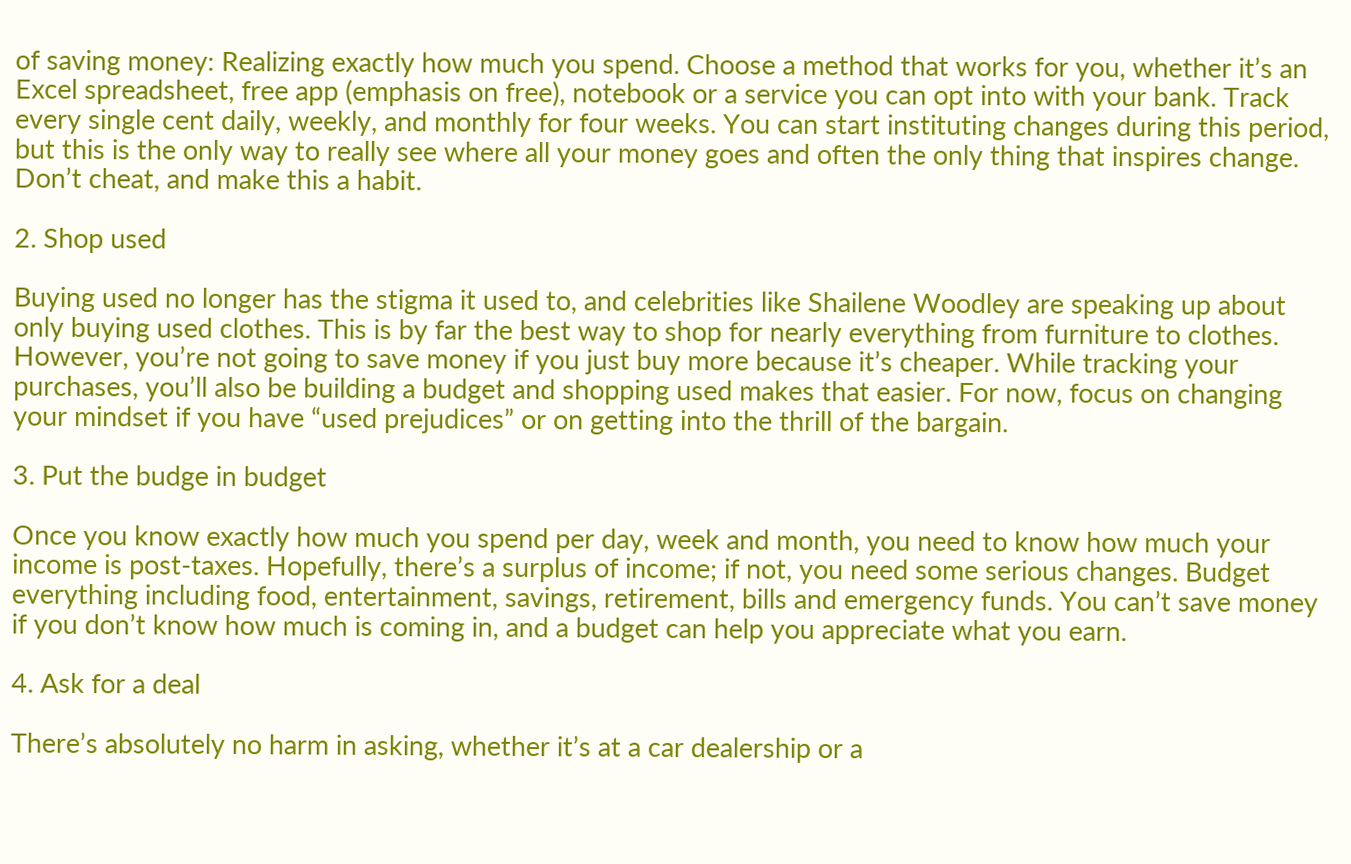of saving money: Realizing exactly how much you spend. Choose a method that works for you, whether it’s an Excel spreadsheet, free app (emphasis on free), notebook or a service you can opt into with your bank. Track every single cent daily, weekly, and monthly for four weeks. You can start instituting changes during this period, but this is the only way to really see where all your money goes and often the only thing that inspires change. Don’t cheat, and make this a habit.

2. Shop used

Buying used no longer has the stigma it used to, and celebrities like Shailene Woodley are speaking up about only buying used clothes. This is by far the best way to shop for nearly everything from furniture to clothes. However, you’re not going to save money if you just buy more because it’s cheaper. While tracking your purchases, you’ll also be building a budget and shopping used makes that easier. For now, focus on changing your mindset if you have “used prejudices” or on getting into the thrill of the bargain.

3. Put the budge in budget

Once you know exactly how much you spend per day, week and month, you need to know how much your income is post-taxes. Hopefully, there’s a surplus of income; if not, you need some serious changes. Budget everything including food, entertainment, savings, retirement, bills and emergency funds. You can’t save money if you don’t know how much is coming in, and a budget can help you appreciate what you earn.

4. Ask for a deal

There’s absolutely no harm in asking, whether it’s at a car dealership or a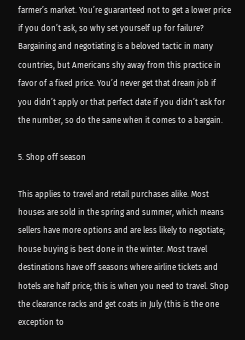farmer’s market. You’re guaranteed not to get a lower price if you don’t ask, so why set yourself up for failure? Bargaining and negotiating is a beloved tactic in many countries, but Americans shy away from this practice in favor of a fixed price. You’d never get that dream job if you didn’t apply or that perfect date if you didn’t ask for the number, so do the same when it comes to a bargain.

5. Shop off season

This applies to travel and retail purchases alike. Most houses are sold in the spring and summer, which means sellers have more options and are less likely to negotiate; house buying is best done in the winter. Most travel destinations have off seasons where airline tickets and hotels are half price; this is when you need to travel. Shop the clearance racks and get coats in July (this is the one exception to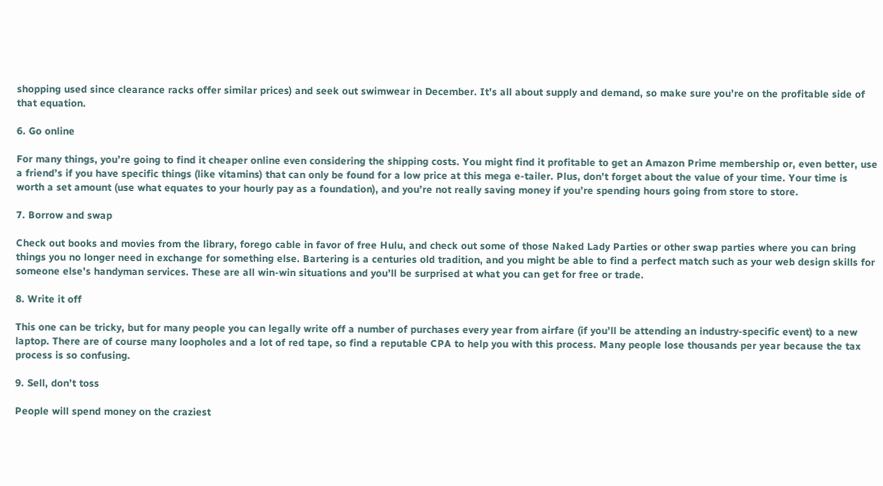shopping used since clearance racks offer similar prices) and seek out swimwear in December. It’s all about supply and demand, so make sure you’re on the profitable side of that equation.

6. Go online

For many things, you’re going to find it cheaper online even considering the shipping costs. You might find it profitable to get an Amazon Prime membership or, even better, use a friend’s if you have specific things (like vitamins) that can only be found for a low price at this mega e-tailer. Plus, don’t forget about the value of your time. Your time is worth a set amount (use what equates to your hourly pay as a foundation), and you’re not really saving money if you’re spending hours going from store to store.

7. Borrow and swap

Check out books and movies from the library, forego cable in favor of free Hulu, and check out some of those Naked Lady Parties or other swap parties where you can bring things you no longer need in exchange for something else. Bartering is a centuries old tradition, and you might be able to find a perfect match such as your web design skills for someone else’s handyman services. These are all win-win situations and you’ll be surprised at what you can get for free or trade.

8. Write it off

This one can be tricky, but for many people you can legally write off a number of purchases every year from airfare (if you’ll be attending an industry-specific event) to a new laptop. There are of course many loopholes and a lot of red tape, so find a reputable CPA to help you with this process. Many people lose thousands per year because the tax process is so confusing.

9. Sell, don’t toss

People will spend money on the craziest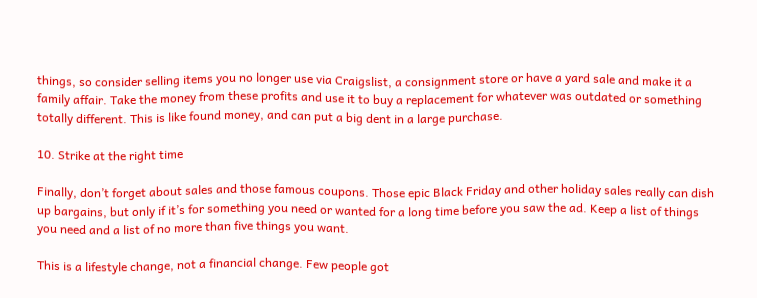things, so consider selling items you no longer use via Craigslist, a consignment store or have a yard sale and make it a family affair. Take the money from these profits and use it to buy a replacement for whatever was outdated or something totally different. This is like found money, and can put a big dent in a large purchase.

10. Strike at the right time

Finally, don’t forget about sales and those famous coupons. Those epic Black Friday and other holiday sales really can dish up bargains, but only if it’s for something you need or wanted for a long time before you saw the ad. Keep a list of things you need and a list of no more than five things you want.

This is a lifestyle change, not a financial change. Few people got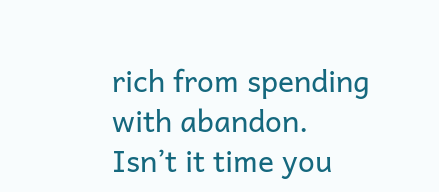rich from spending with abandon. Isn’t it time you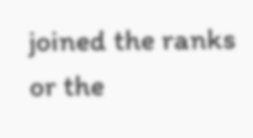joined the ranks or the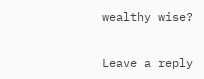wealthy wise?


Leave a reply